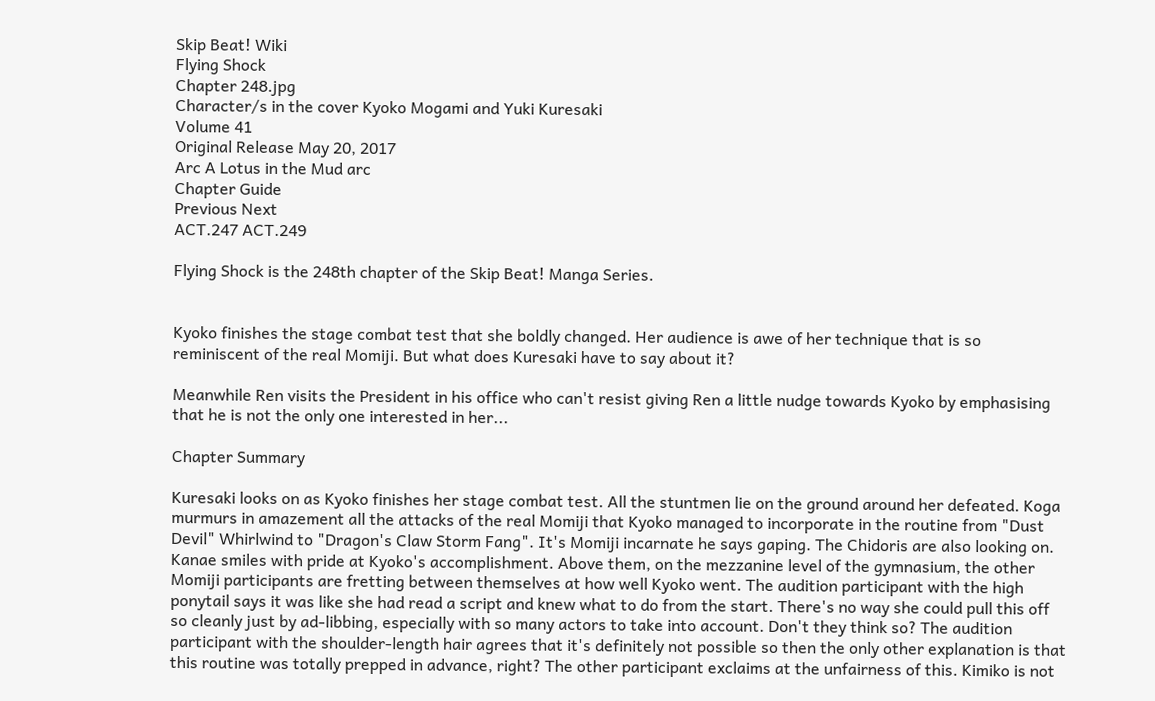Skip Beat! Wiki
Flying Shock
Chapter 248.jpg
Character/s in the cover Kyoko Mogami and Yuki Kuresaki
Volume 41
Original Release May 20, 2017
Arc A Lotus in the Mud arc
Chapter Guide
Previous Next
ACT.247 ACT.249

Flying Shock is the 248th chapter of the Skip Beat! Manga Series.


Kyoko finishes the stage combat test that she boldly changed. Her audience is awe of her technique that is so reminiscent of the real Momiji. But what does Kuresaki have to say about it?

Meanwhile Ren visits the President in his office who can't resist giving Ren a little nudge towards Kyoko by emphasising that he is not the only one interested in her...

Chapter Summary

Kuresaki looks on as Kyoko finishes her stage combat test. All the stuntmen lie on the ground around her defeated. Koga murmurs in amazement all the attacks of the real Momiji that Kyoko managed to incorporate in the routine from "Dust Devil" Whirlwind to "Dragon's Claw Storm Fang". It's Momiji incarnate he says gaping. The Chidoris are also looking on. Kanae smiles with pride at Kyoko's accomplishment. Above them, on the mezzanine level of the gymnasium, the other Momiji participants are fretting between themselves at how well Kyoko went. The audition participant with the high ponytail says it was like she had read a script and knew what to do from the start. There's no way she could pull this off so cleanly just by ad-libbing, especially with so many actors to take into account. Don't they think so? The audition participant with the shoulder-length hair agrees that it's definitely not possible so then the only other explanation is that this routine was totally prepped in advance, right? The other participant exclaims at the unfairness of this. Kimiko is not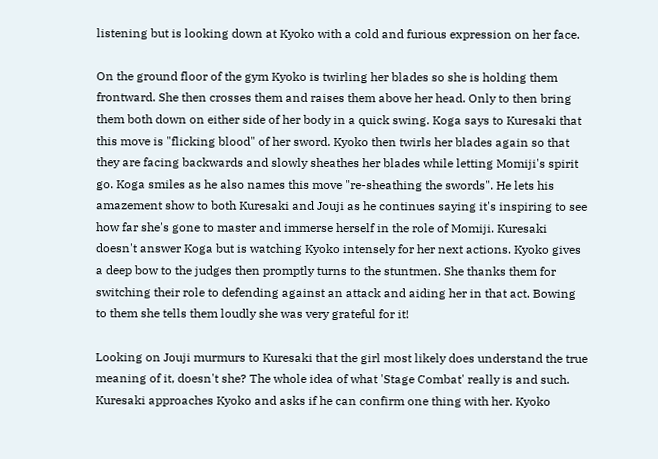listening but is looking down at Kyoko with a cold and furious expression on her face.

On the ground floor of the gym Kyoko is twirling her blades so she is holding them frontward. She then crosses them and raises them above her head. Only to then bring them both down on either side of her body in a quick swing. Koga says to Kuresaki that this move is "flicking blood" of her sword. Kyoko then twirls her blades again so that they are facing backwards and slowly sheathes her blades while letting Momiji's spirit go. Koga smiles as he also names this move "re-sheathing the swords". He lets his amazement show to both Kuresaki and Jouji as he continues saying it's inspiring to see how far she's gone to master and immerse herself in the role of Momiji. Kuresaki doesn't answer Koga but is watching Kyoko intensely for her next actions. Kyoko gives a deep bow to the judges then promptly turns to the stuntmen. She thanks them for switching their role to defending against an attack and aiding her in that act. Bowing to them she tells them loudly she was very grateful for it!

Looking on Jouji murmurs to Kuresaki that the girl most likely does understand the true meaning of it, doesn't she? The whole idea of what 'Stage Combat' really is and such. Kuresaki approaches Kyoko and asks if he can confirm one thing with her. Kyoko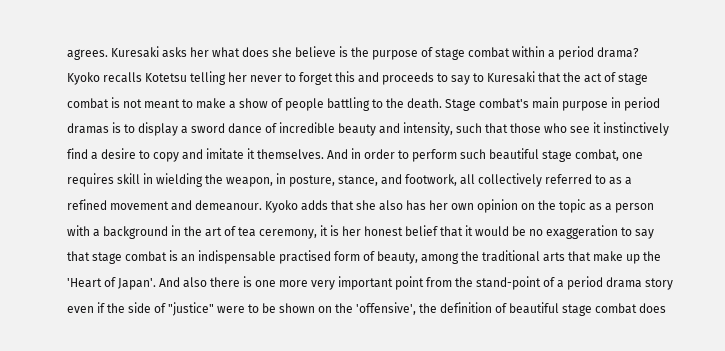agrees. Kuresaki asks her what does she believe is the purpose of stage combat within a period drama? Kyoko recalls Kotetsu telling her never to forget this and proceeds to say to Kuresaki that the act of stage combat is not meant to make a show of people battling to the death. Stage combat's main purpose in period dramas is to display a sword dance of incredible beauty and intensity, such that those who see it instinctively find a desire to copy and imitate it themselves. And in order to perform such beautiful stage combat, one requires skill in wielding the weapon, in posture, stance, and footwork, all collectively referred to as a refined movement and demeanour. Kyoko adds that she also has her own opinion on the topic as a person with a background in the art of tea ceremony, it is her honest belief that it would be no exaggeration to say that stage combat is an indispensable practised form of beauty, among the traditional arts that make up the 'Heart of Japan'. And also there is one more very important point from the stand-point of a period drama story even if the side of "justice" were to be shown on the 'offensive', the definition of beautiful stage combat does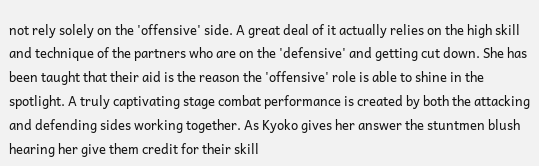not rely solely on the 'offensive' side. A great deal of it actually relies on the high skill and technique of the partners who are on the 'defensive' and getting cut down. She has been taught that their aid is the reason the 'offensive' role is able to shine in the spotlight. A truly captivating stage combat performance is created by both the attacking and defending sides working together. As Kyoko gives her answer the stuntmen blush hearing her give them credit for their skill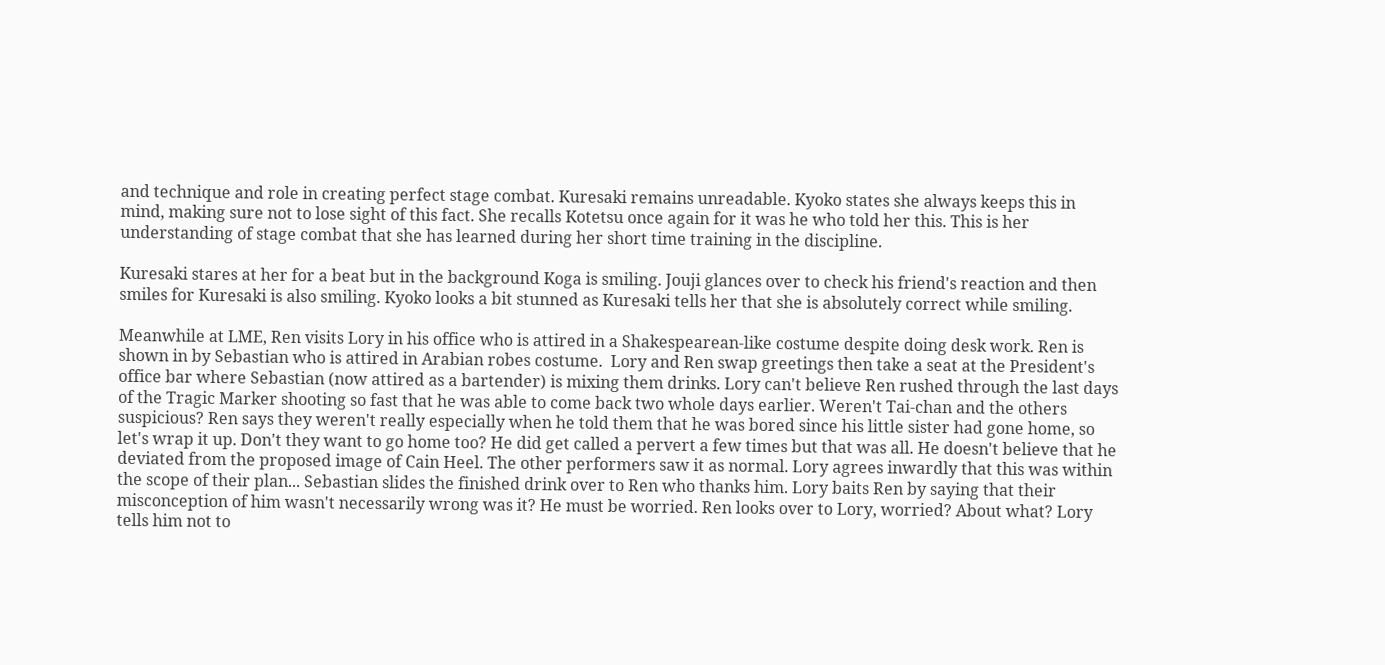and technique and role in creating perfect stage combat. Kuresaki remains unreadable. Kyoko states she always keeps this in mind, making sure not to lose sight of this fact. She recalls Kotetsu once again for it was he who told her this. This is her understanding of stage combat that she has learned during her short time training in the discipline.

Kuresaki stares at her for a beat but in the background Koga is smiling. Jouji glances over to check his friend's reaction and then smiles for Kuresaki is also smiling. Kyoko looks a bit stunned as Kuresaki tells her that she is absolutely correct while smiling.

Meanwhile at LME, Ren visits Lory in his office who is attired in a Shakespearean-like costume despite doing desk work. Ren is shown in by Sebastian who is attired in Arabian robes costume.  Lory and Ren swap greetings then take a seat at the President's office bar where Sebastian (now attired as a bartender) is mixing them drinks. Lory can't believe Ren rushed through the last days of the Tragic Marker shooting so fast that he was able to come back two whole days earlier. Weren't Tai-chan and the others suspicious? Ren says they weren't really especially when he told them that he was bored since his little sister had gone home, so let's wrap it up. Don't they want to go home too? He did get called a pervert a few times but that was all. He doesn't believe that he deviated from the proposed image of Cain Heel. The other performers saw it as normal. Lory agrees inwardly that this was within the scope of their plan... Sebastian slides the finished drink over to Ren who thanks him. Lory baits Ren by saying that their misconception of him wasn't necessarily wrong was it? He must be worried. Ren looks over to Lory, worried? About what? Lory tells him not to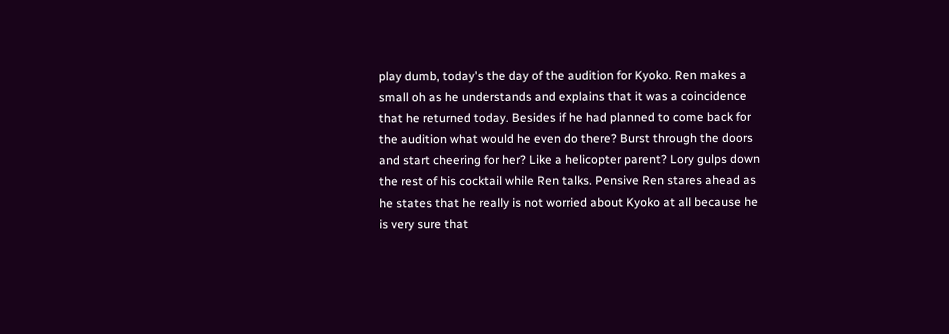play dumb, today's the day of the audition for Kyoko. Ren makes a small oh as he understands and explains that it was a coincidence that he returned today. Besides if he had planned to come back for the audition what would he even do there? Burst through the doors and start cheering for her? Like a helicopter parent? Lory gulps down the rest of his cocktail while Ren talks. Pensive Ren stares ahead as he states that he really is not worried about Kyoko at all because he is very sure that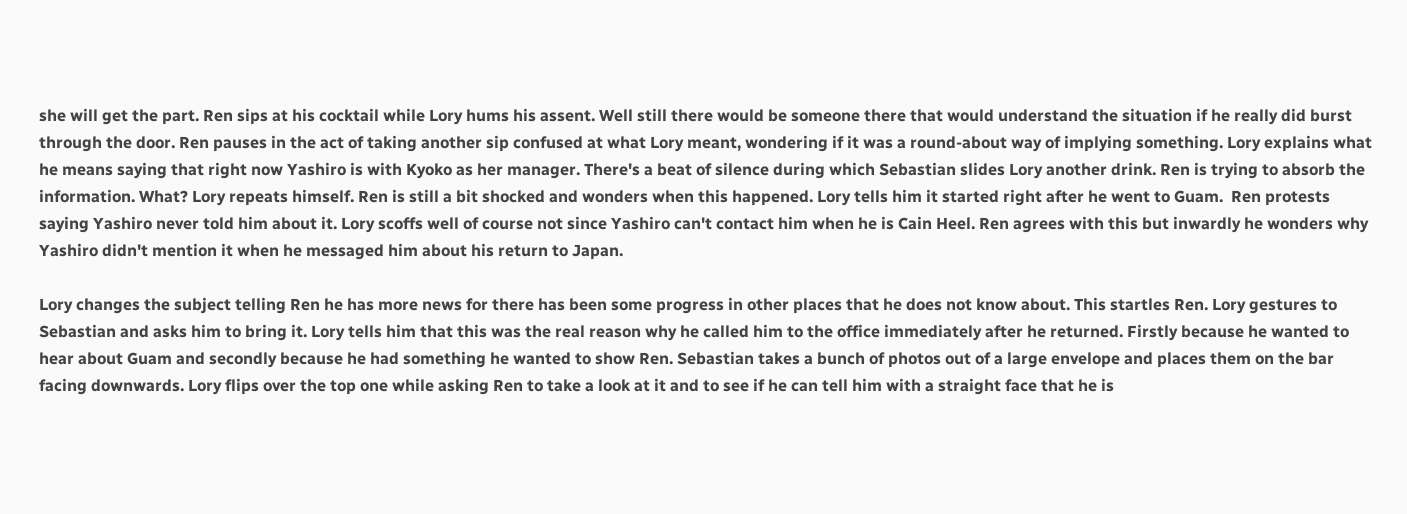she will get the part. Ren sips at his cocktail while Lory hums his assent. Well still there would be someone there that would understand the situation if he really did burst through the door. Ren pauses in the act of taking another sip confused at what Lory meant, wondering if it was a round-about way of implying something. Lory explains what he means saying that right now Yashiro is with Kyoko as her manager. There's a beat of silence during which Sebastian slides Lory another drink. Ren is trying to absorb the information. What? Lory repeats himself. Ren is still a bit shocked and wonders when this happened. Lory tells him it started right after he went to Guam.  Ren protests saying Yashiro never told him about it. Lory scoffs well of course not since Yashiro can't contact him when he is Cain Heel. Ren agrees with this but inwardly he wonders why Yashiro didn't mention it when he messaged him about his return to Japan.

Lory changes the subject telling Ren he has more news for there has been some progress in other places that he does not know about. This startles Ren. Lory gestures to Sebastian and asks him to bring it. Lory tells him that this was the real reason why he called him to the office immediately after he returned. Firstly because he wanted to hear about Guam and secondly because he had something he wanted to show Ren. Sebastian takes a bunch of photos out of a large envelope and places them on the bar facing downwards. Lory flips over the top one while asking Ren to take a look at it and to see if he can tell him with a straight face that he is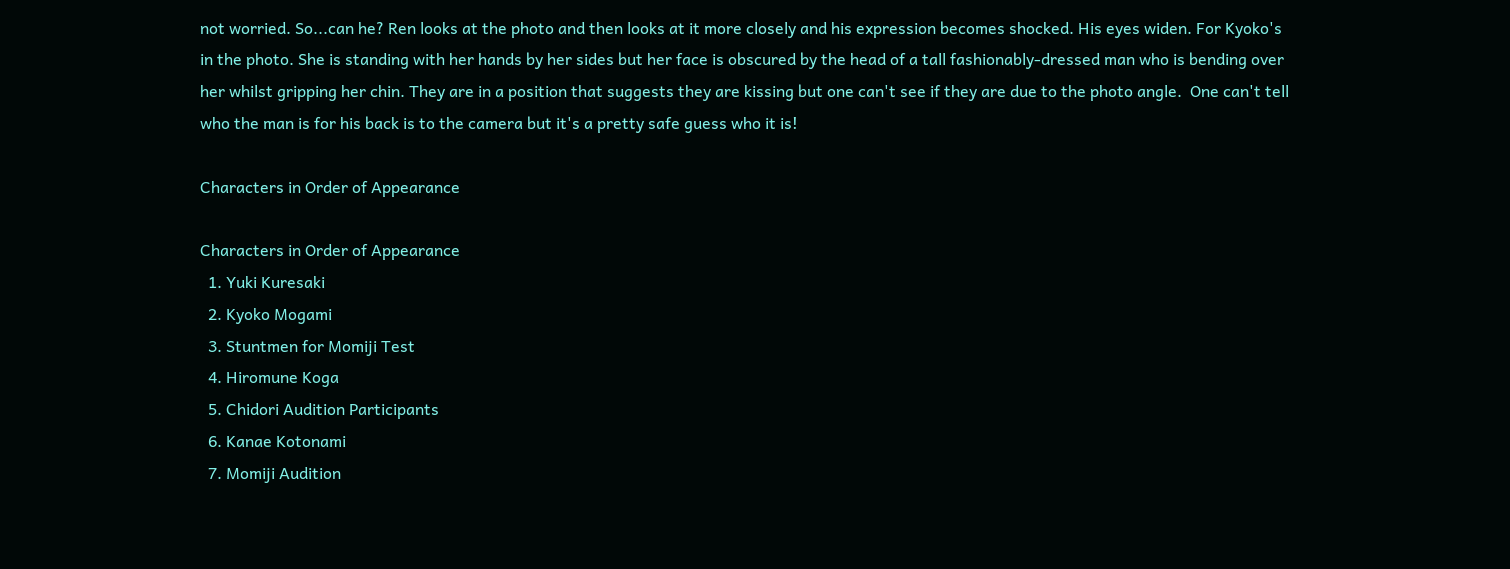not worried. So...can he? Ren looks at the photo and then looks at it more closely and his expression becomes shocked. His eyes widen. For Kyoko's in the photo. She is standing with her hands by her sides but her face is obscured by the head of a tall fashionably-dressed man who is bending over her whilst gripping her chin. They are in a position that suggests they are kissing but one can't see if they are due to the photo angle.  One can't tell who the man is for his back is to the camera but it's a pretty safe guess who it is!

Characters in Order of Appearance

Characters in Order of Appearance
  1. Yuki Kuresaki
  2. Kyoko Mogami
  3. Stuntmen for Momiji Test
  4. Hiromune Koga
  5. Chidori Audition Participants
  6. Kanae Kotonami
  7. Momiji Audition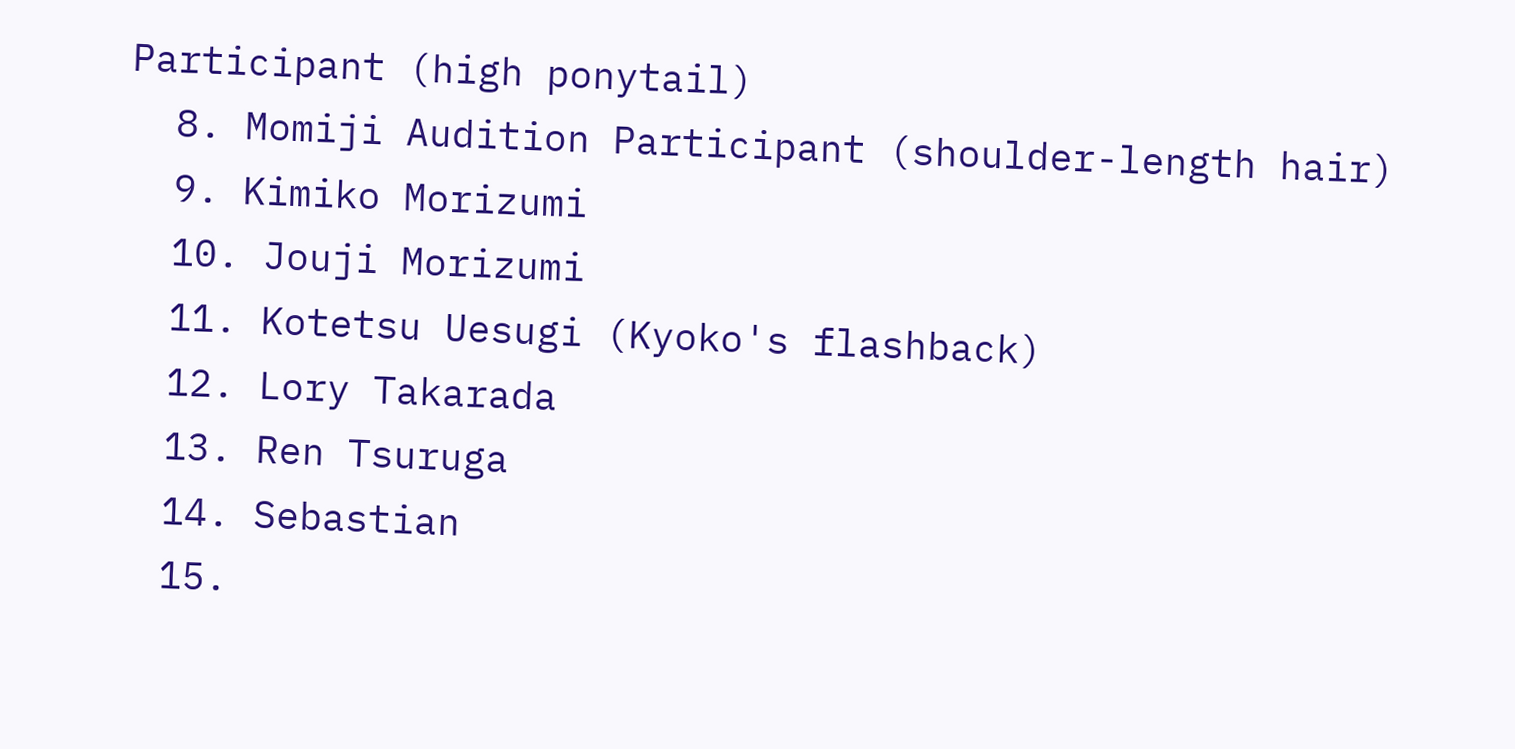Participant (high ponytail)
  8. Momiji Audition Participant (shoulder-length hair)
  9. Kimiko Morizumi
  10. Jouji Morizumi
  11. Kotetsu Uesugi (Kyoko's flashback)
  12. Lory Takarada
  13. Ren Tsuruga
  14. Sebastian
  15.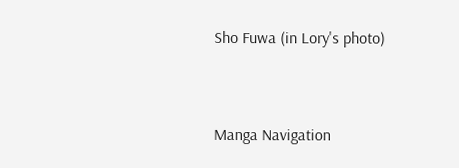Sho Fuwa (in Lory's photo)


Manga Navigation